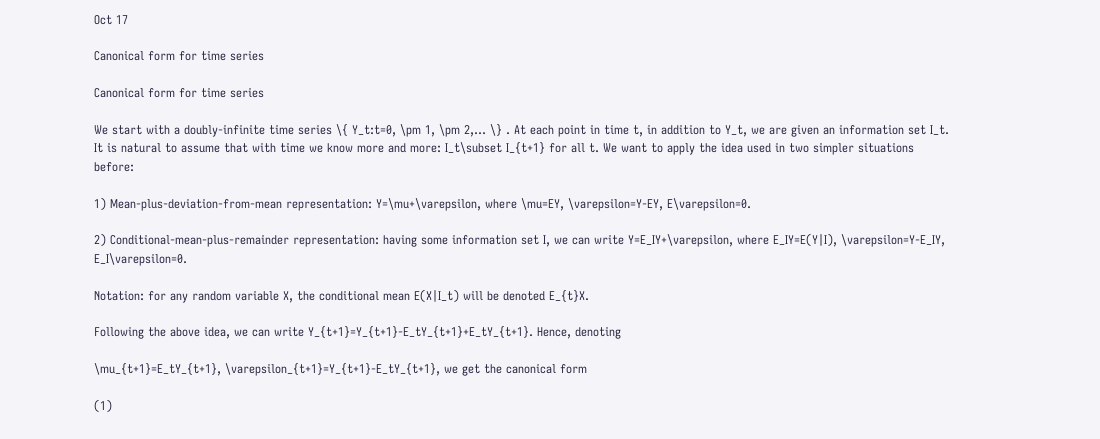Oct 17

Canonical form for time series

Canonical form for time series

We start with a doubly-infinite time series \{ Y_t:t=0, \pm 1, \pm 2,... \} . At each point in time t, in addition to Y_t, we are given an information set I_t. It is natural to assume that with time we know more and more: I_t\subset I_{t+1} for all t. We want to apply the idea used in two simpler situations before:

1) Mean-plus-deviation-from-mean representation: Y=\mu+\varepsilon, where \mu=EY, \varepsilon=Y-EY, E\varepsilon=0.

2) Conditional-mean-plus-remainder representation: having some information set I, we can write Y=E_IY+\varepsilon, where E_IY=E(Y|I), \varepsilon=Y-E_IY, E_I\varepsilon=0.

Notation: for any random variable X, the conditional mean E(X|I_t) will be denoted E_{t}X.

Following the above idea, we can write Y_{t+1}=Y_{t+1}-E_tY_{t+1}+E_tY_{t+1}. Hence, denoting

\mu_{t+1}=E_tY_{t+1}, \varepsilon_{t+1}=Y_{t+1}-E_tY_{t+1}, we get the canonical form

(1)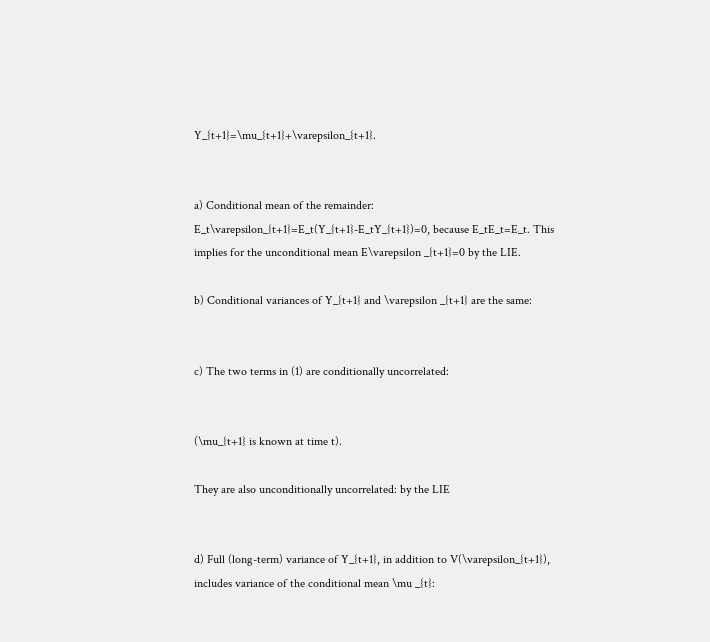Y_{t+1}=\mu_{t+1}+\varepsilon_{t+1}.


a) Conditional mean of the remainder: E_t\varepsilon_{t+1}=E_t(Y_{t+1}-E_tY_{t+1})=0, because E_tE_t=E_t. This implies for the unconditional mean E\varepsilon _{t+1}=0 by the LIE.

b) Conditional variances of Y_{t+1} and \varepsilon _{t+1} are the same:


c) The two terms in (1) are conditionally uncorrelated:


(\mu_{t+1} is known at time t).

They are also unconditionally uncorrelated: by the LIE


d) Full (long-term) variance of Y_{t+1}, in addition to V(\varepsilon_{t+1}), includes variance of the conditional mean \mu _{t}: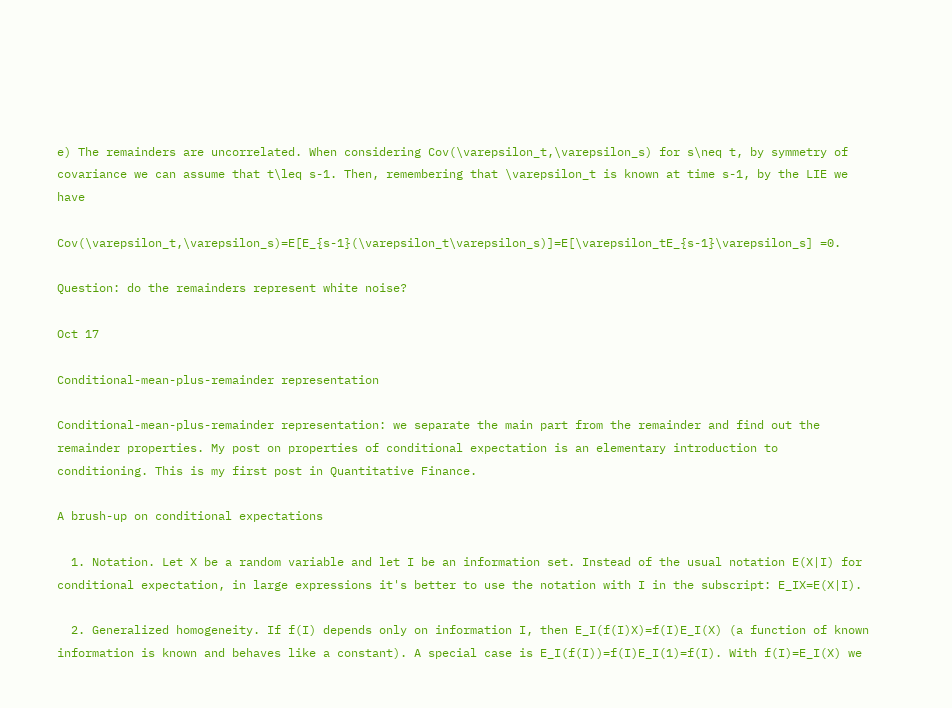e) The remainders are uncorrelated. When considering Cov(\varepsilon_t,\varepsilon_s) for s\neq t, by symmetry of covariance we can assume that t\leq s-1. Then, remembering that \varepsilon_t is known at time s-1, by the LIE we have

Cov(\varepsilon_t,\varepsilon_s)=E[E_{s-1}(\varepsilon_t\varepsilon_s)]=E[\varepsilon_tE_{s-1}\varepsilon_s] =0.

Question: do the remainders represent white noise?

Oct 17

Conditional-mean-plus-remainder representation

Conditional-mean-plus-remainder representation: we separate the main part from the remainder and find out the remainder properties. My post on properties of conditional expectation is an elementary introduction to conditioning. This is my first post in Quantitative Finance.

A brush-up on conditional expectations

  1. Notation. Let X be a random variable and let I be an information set. Instead of the usual notation E(X|I) for conditional expectation, in large expressions it's better to use the notation with I in the subscript: E_IX=E(X|I).

  2. Generalized homogeneity. If f(I) depends only on information I, then E_I(f(I)X)=f(I)E_I(X) (a function of known information is known and behaves like a constant). A special case is E_I(f(I))=f(I)E_I(1)=f(I). With f(I)=E_I(X) we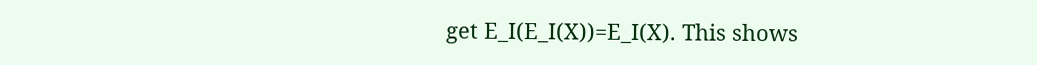get E_I(E_I(X))=E_I(X). This shows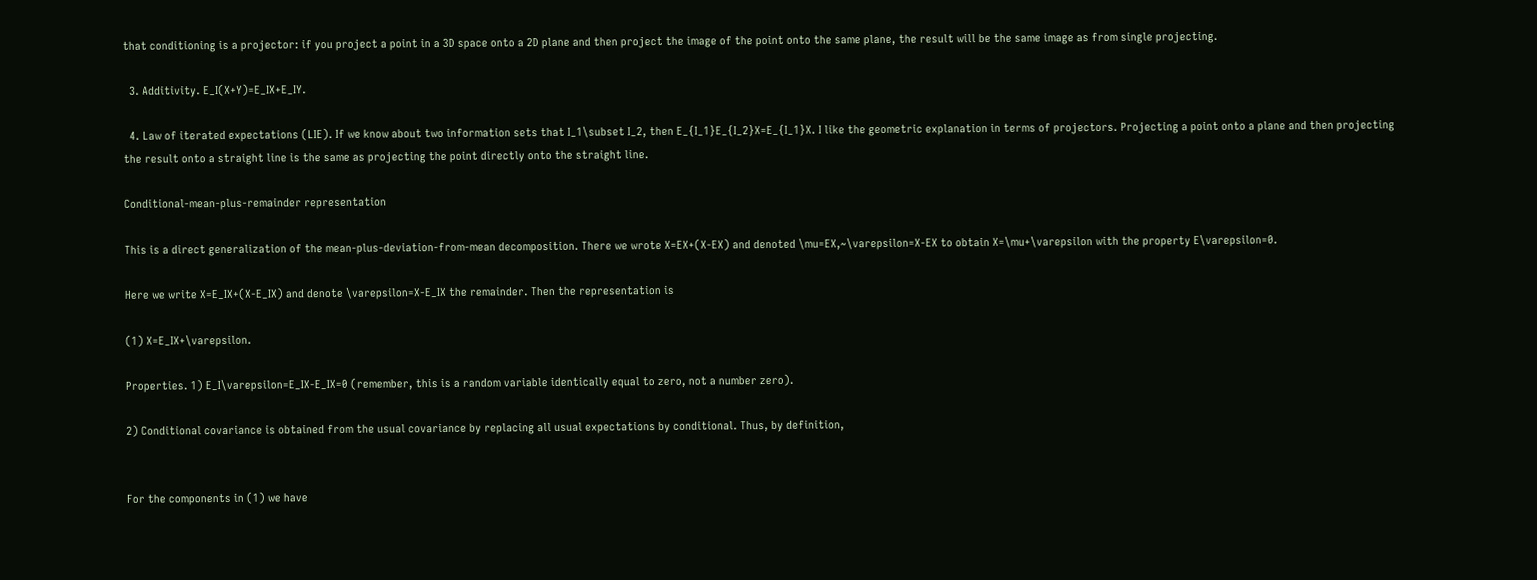that conditioning is a projector: if you project a point in a 3D space onto a 2D plane and then project the image of the point onto the same plane, the result will be the same image as from single projecting.

  3. Additivity. E_I(X+Y)=E_IX+E_IY.

  4. Law of iterated expectations (LIE). If we know about two information sets that I_1\subset I_2, then E_{I_1}E_{I_2}X=E_{I_1}X. I like the geometric explanation in terms of projectors. Projecting a point onto a plane and then projecting the result onto a straight line is the same as projecting the point directly onto the straight line.

Conditional-mean-plus-remainder representation

This is a direct generalization of the mean-plus-deviation-from-mean decomposition. There we wrote X=EX+(X-EX) and denoted \mu=EX,~\varepsilon=X-EX to obtain X=\mu+\varepsilon with the property E\varepsilon=0.

Here we write X=E_IX+(X-E_IX) and denote \varepsilon=X-E_IX the remainder. Then the representation is

(1) X=E_IX+\varepsilon.

Properties. 1) E_I\varepsilon=E_IX-E_IX=0 (remember, this is a random variable identically equal to zero, not a number zero).

2) Conditional covariance is obtained from the usual covariance by replacing all usual expectations by conditional. Thus, by definition,


For the components in (1) we have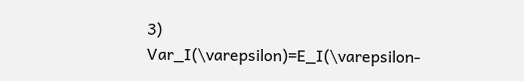3) Var_I(\varepsilon)=E_I(\varepsilon-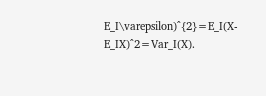E_I\varepsilon)^{2}=E_I(X-E_IX)^2=Var_I(X).